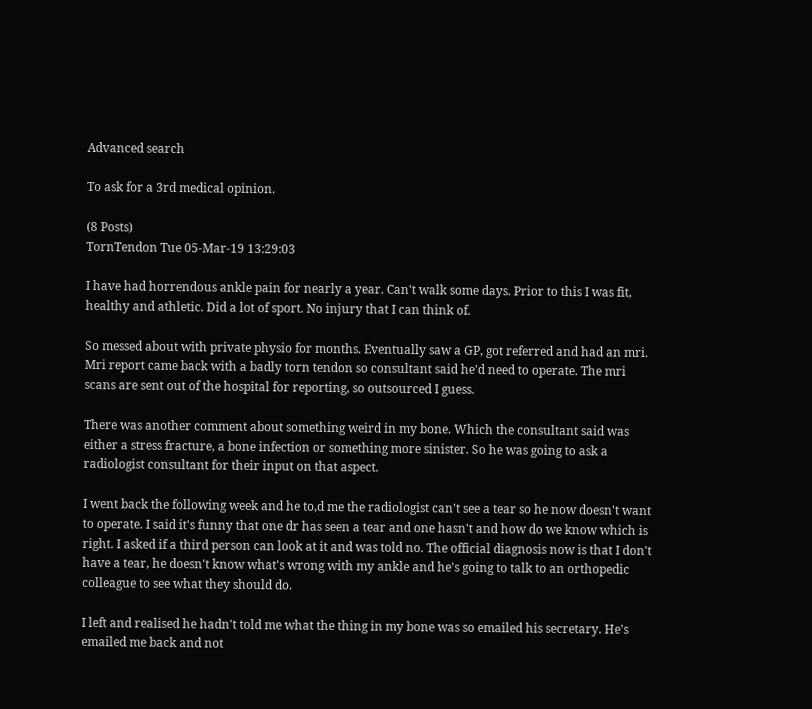Advanced search

To ask for a 3rd medical opinion.

(8 Posts)
TornTendon Tue 05-Mar-19 13:29:03

I have had horrendous ankle pain for nearly a year. Can't walk some days. Prior to this I was fit, healthy and athletic. Did a lot of sport. No injury that I can think of.

So messed about with private physio for months. Eventually saw a GP, got referred and had an mri. Mri report came back with a badly torn tendon so consultant said he'd need to operate. The mri scans are sent out of the hospital for reporting, so outsourced I guess.

There was another comment about something weird in my bone. Which the consultant said was either a stress fracture, a bone infection or something more sinister. So he was going to ask a radiologist consultant for their input on that aspect.

I went back the following week and he to,d me the radiologist can't see a tear so he now doesn't want to operate. I said it's funny that one dr has seen a tear and one hasn't and how do we know which is right. I asked if a third person can look at it and was told no. The official diagnosis now is that I don't have a tear, he doesn't know what's wrong with my ankle and he's going to talk to an orthopedic colleague to see what they should do.

I left and realised he hadn't told me what the thing in my bone was so emailed his secretary. He's emailed me back and not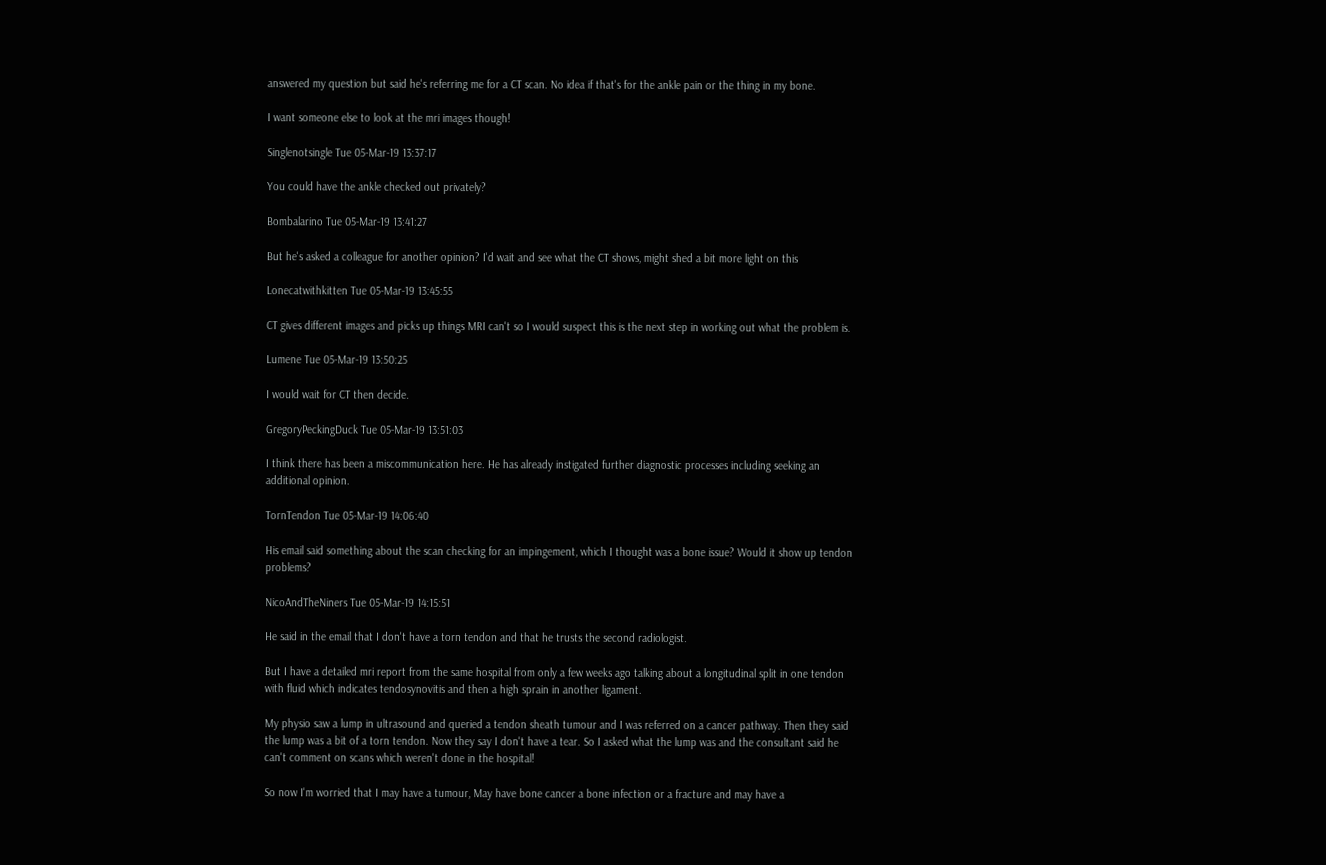answered my question but said he's referring me for a CT scan. No idea if that's for the ankle pain or the thing in my bone.

I want someone else to look at the mri images though!

Singlenotsingle Tue 05-Mar-19 13:37:17

You could have the ankle checked out privately?

Bombalarino Tue 05-Mar-19 13:41:27

But he's asked a colleague for another opinion? I'd wait and see what the CT shows, might shed a bit more light on this

Lonecatwithkitten Tue 05-Mar-19 13:45:55

CT gives different images and picks up things MRI can't so I would suspect this is the next step in working out what the problem is.

Lumene Tue 05-Mar-19 13:50:25

I would wait for CT then decide.

GregoryPeckingDuck Tue 05-Mar-19 13:51:03

I think there has been a miscommunication here. He has already instigated further diagnostic processes including seeking an additional opinion.

TornTendon Tue 05-Mar-19 14:06:40

His email said something about the scan checking for an impingement, which I thought was a bone issue? Would it show up tendon problems?

NicoAndTheNiners Tue 05-Mar-19 14:15:51

He said in the email that I don't have a torn tendon and that he trusts the second radiologist.

But I have a detailed mri report from the same hospital from only a few weeks ago talking about a longitudinal split in one tendon with fluid which indicates tendosynovitis and then a high sprain in another ligament.

My physio saw a lump in ultrasound and queried a tendon sheath tumour and I was referred on a cancer pathway. Then they said the lump was a bit of a torn tendon. Now they say I don't have a tear. So I asked what the lump was and the consultant said he can't comment on scans which weren't done in the hospital!

So now I'm worried that I may have a tumour, May have bone cancer a bone infection or a fracture and may have a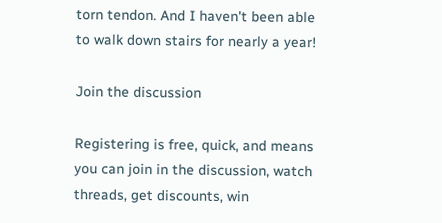torn tendon. And I haven't been able to walk down stairs for nearly a year!

Join the discussion

Registering is free, quick, and means you can join in the discussion, watch threads, get discounts, win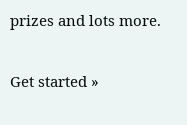prizes and lots more.

Get started »